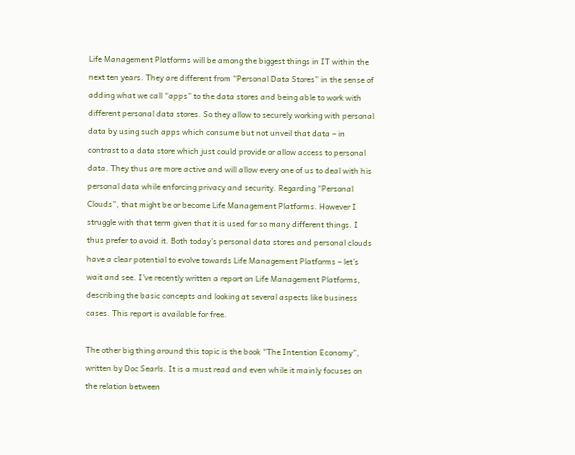Life Management Platforms will be among the biggest things in IT within the next ten years. They are different from “Personal Data Stores” in the sense of adding what we call “apps” to the data stores and being able to work with different personal data stores. So they allow to securely working with personal data by using such apps which consume but not unveil that data – in contrast to a data store which just could provide or allow access to personal data. They thus are more active and will allow every one of us to deal with his personal data while enforcing privacy and security. Regarding “Personal Clouds”, that might be or become Life Management Platforms. However I struggle with that term given that it is used for so many different things. I thus prefer to avoid it. Both today’s personal data stores and personal clouds have a clear potential to evolve towards Life Management Platforms – let’s wait and see. I’ve recently written a report on Life Management Platforms, describing the basic concepts and looking at several aspects like business cases. This report is available for free.

The other big thing around this topic is the book “The Intention Economy”, written by Doc Searls. It is a must read and even while it mainly focuses on the relation between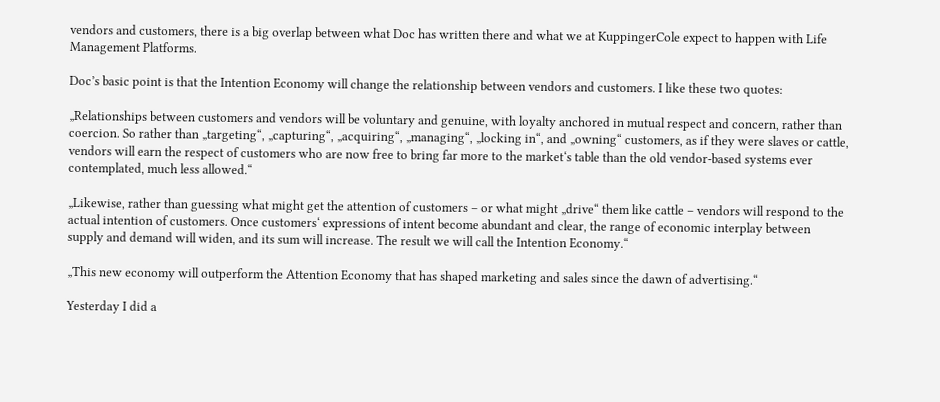vendors and customers, there is a big overlap between what Doc has written there and what we at KuppingerCole expect to happen with Life Management Platforms.

Doc’s basic point is that the Intention Economy will change the relationship between vendors and customers. I like these two quotes:

„Relationships between customers and vendors will be voluntary and genuine, with loyalty anchored in mutual respect and concern, rather than coercion. So rather than „targeting“, „capturing“, „acquiring“, „managing“, „locking in“, and „owning“ customers, as if they were slaves or cattle, vendors will earn the respect of customers who are now free to bring far more to the market‘s table than the old vendor-based systems ever contemplated, much less allowed.“

„Likewise, rather than guessing what might get the attention of customers – or what might „drive“ them like cattle – vendors will respond to the actual intention of customers. Once customers‘ expressions of intent become abundant and clear, the range of economic interplay between supply and demand will widen, and its sum will increase. The result we will call the Intention Economy.“

„This new economy will outperform the Attention Economy that has shaped marketing and sales since the dawn of advertising.“

Yesterday I did a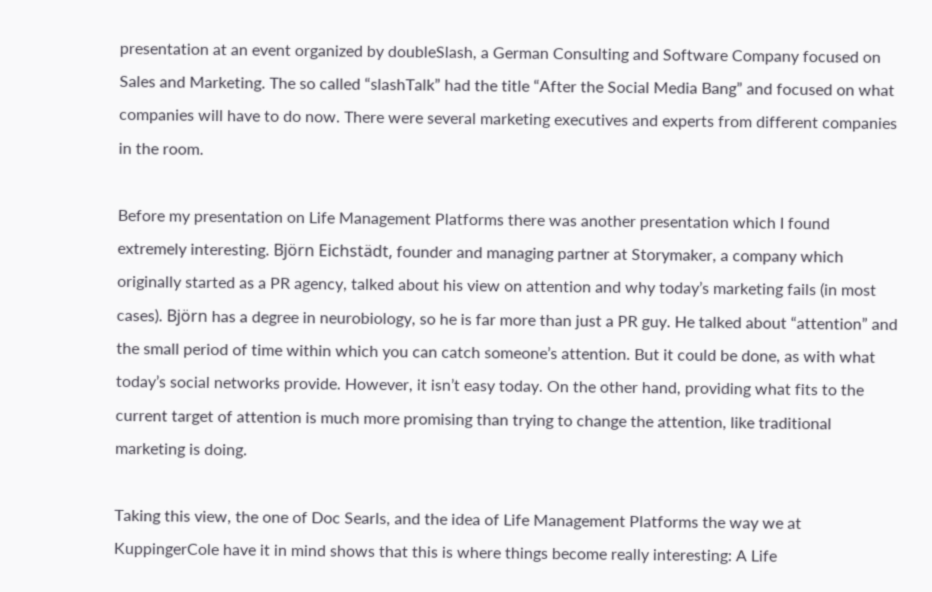presentation at an event organized by doubleSlash, a German Consulting and Software Company focused on Sales and Marketing. The so called “slashTalk” had the title “After the Social Media Bang” and focused on what companies will have to do now. There were several marketing executives and experts from different companies in the room.

Before my presentation on Life Management Platforms there was another presentation which I found extremely interesting. Björn Eichstädt, founder and managing partner at Storymaker, a company which originally started as a PR agency, talked about his view on attention and why today’s marketing fails (in most cases). Björn has a degree in neurobiology, so he is far more than just a PR guy. He talked about “attention” and the small period of time within which you can catch someone’s attention. But it could be done, as with what today’s social networks provide. However, it isn’t easy today. On the other hand, providing what fits to the current target of attention is much more promising than trying to change the attention, like traditional marketing is doing.

Taking this view, the one of Doc Searls, and the idea of Life Management Platforms the way we at KuppingerCole have it in mind shows that this is where things become really interesting: A Life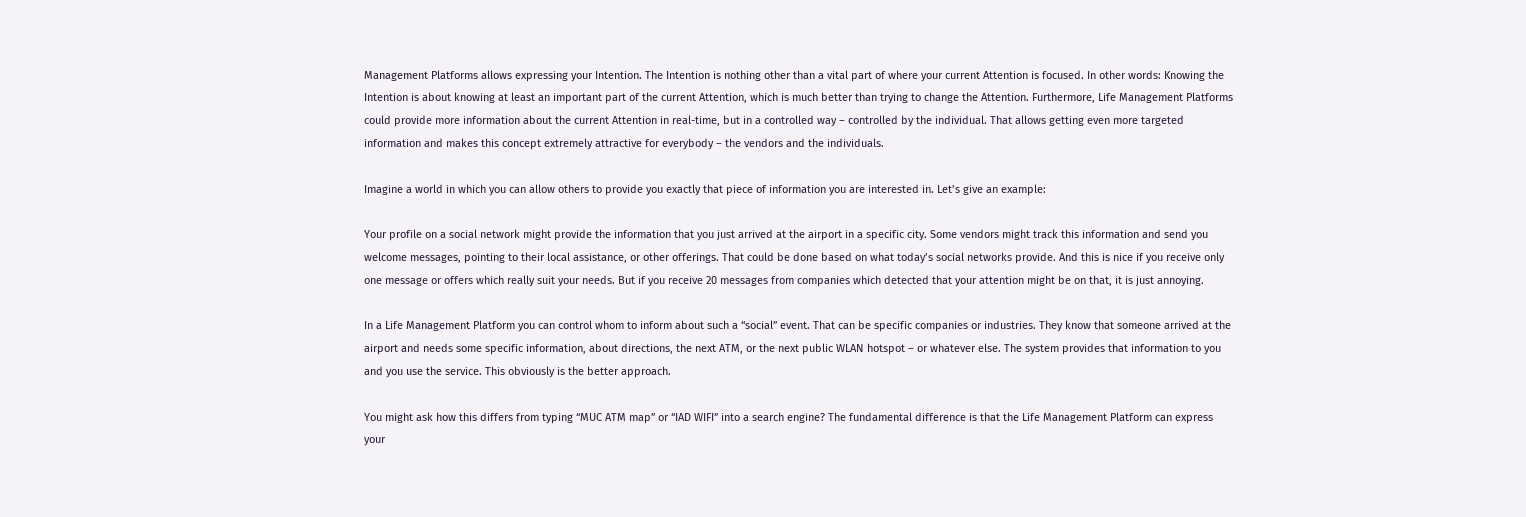Management Platforms allows expressing your Intention. The Intention is nothing other than a vital part of where your current Attention is focused. In other words: Knowing the Intention is about knowing at least an important part of the current Attention, which is much better than trying to change the Attention. Furthermore, Life Management Platforms could provide more information about the current Attention in real-time, but in a controlled way – controlled by the individual. That allows getting even more targeted information and makes this concept extremely attractive for everybody – the vendors and the individuals.

Imagine a world in which you can allow others to provide you exactly that piece of information you are interested in. Let’s give an example:

Your profile on a social network might provide the information that you just arrived at the airport in a specific city. Some vendors might track this information and send you welcome messages, pointing to their local assistance, or other offerings. That could be done based on what today’s social networks provide. And this is nice if you receive only one message or offers which really suit your needs. But if you receive 20 messages from companies which detected that your attention might be on that, it is just annoying.

In a Life Management Platform you can control whom to inform about such a “social” event. That can be specific companies or industries. They know that someone arrived at the airport and needs some specific information, about directions, the next ATM, or the next public WLAN hotspot – or whatever else. The system provides that information to you and you use the service. This obviously is the better approach.

You might ask how this differs from typing “MUC ATM map” or “IAD WIFI” into a search engine? The fundamental difference is that the Life Management Platform can express your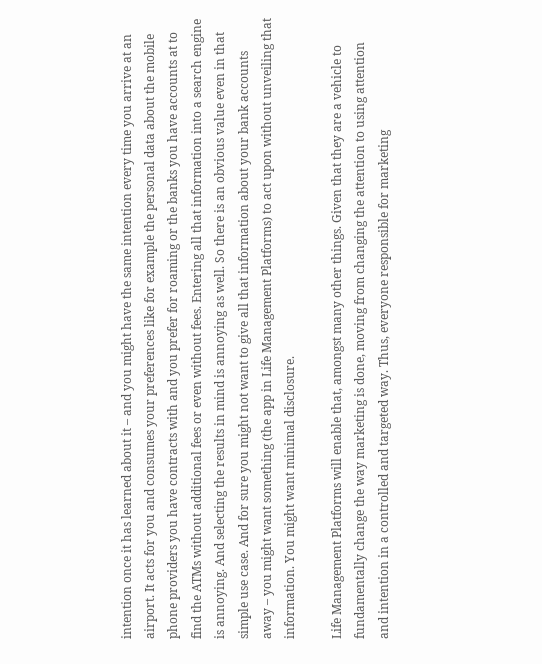intention once it has learned about it – and you might have the same intention every time you arrive at an airport. It acts for you and consumes your preferences like for example the personal data about the mobile phone providers you have contracts with and you prefer for roaming or the banks you have accounts at to find the ATMs without additional fees or even without fees. Entering all that information into a search engine is annoying. And selecting the results in mind is annoying as well. So there is an obvious value even in that simple use case. And for sure you might not want to give all that information about your bank accounts away – you might want something (the app in Life Management Platforms) to act upon without unveiling that information. You might want minimal disclosure.

Life Management Platforms will enable that, amongst many other things. Given that they are a vehicle to fundamentally change the way marketing is done, moving from changing the attention to using attention and intention in a controlled and targeted way. Thus, everyone responsible for marketing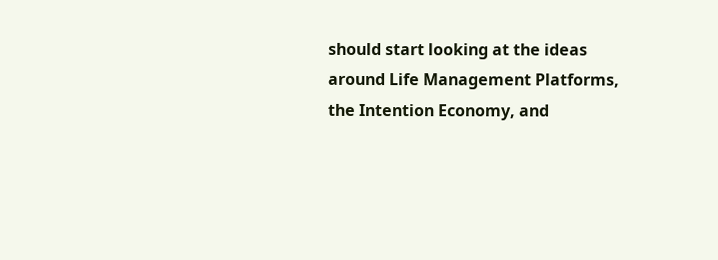should start looking at the ideas around Life Management Platforms, the Intention Economy, and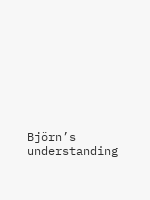Björn’s understanding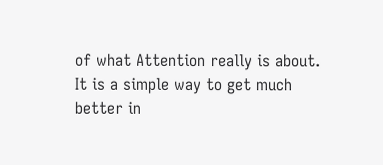of what Attention really is about. It is a simple way to get much better in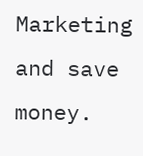Marketing and save money.